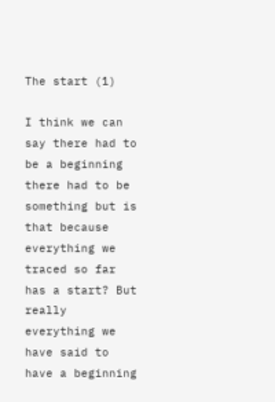The start (1)

I think we can say there had to be a beginning there had to be something but is that because everything we traced so far has a start? But really everything we have said to have a beginning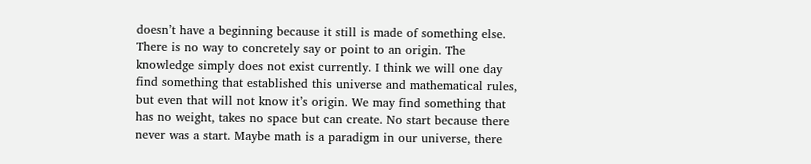doesn’t have a beginning because it still is made of something else. There is no way to concretely say or point to an origin. The knowledge simply does not exist currently. I think we will one day find something that established this universe and mathematical rules, but even that will not know it’s origin. We may find something that has no weight, takes no space but can create. No start because there never was a start. Maybe math is a paradigm in our universe, there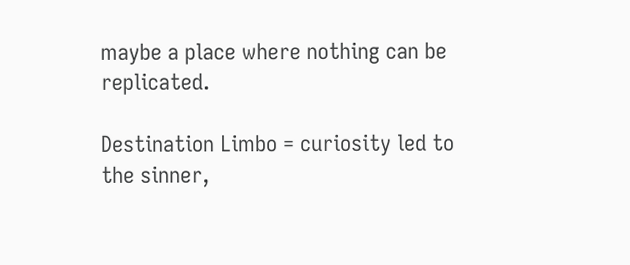maybe a place where nothing can be replicated.

Destination Limbo = curiosity led to the sinner,